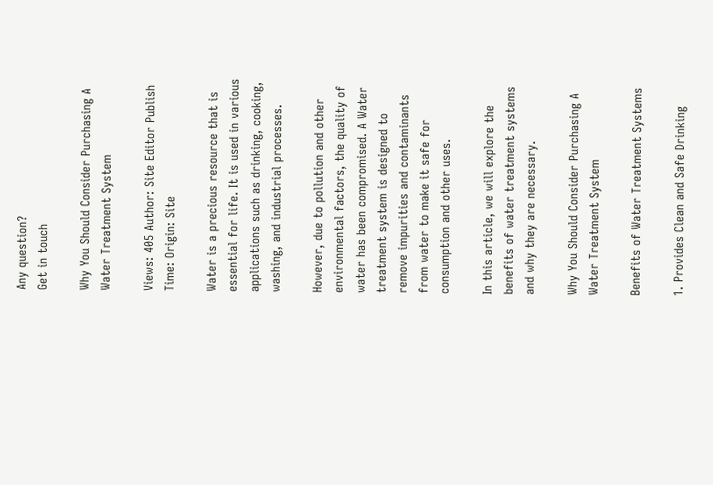Any question?
Get in touch

Why You Should Consider Purchasing A Water Treatment System

Views: 405 Author: Site Editor Publish Time: Origin: Site

Water is a precious resource that is essential for life. It is used in various applications such as drinking, cooking, washing, and industrial processes.

However, due to pollution and other environmental factors, the quality of water has been compromised. A Water treatment system is designed to remove impurities and contaminants from water to make it safe for consumption and other uses.

In this article, we will explore the benefits of water treatment systems and why they are necessary.

Why You Should Consider Purchasing A Water Treatment System

Benefits of Water Treatment Systems

1. Provides Clean and Safe Drinking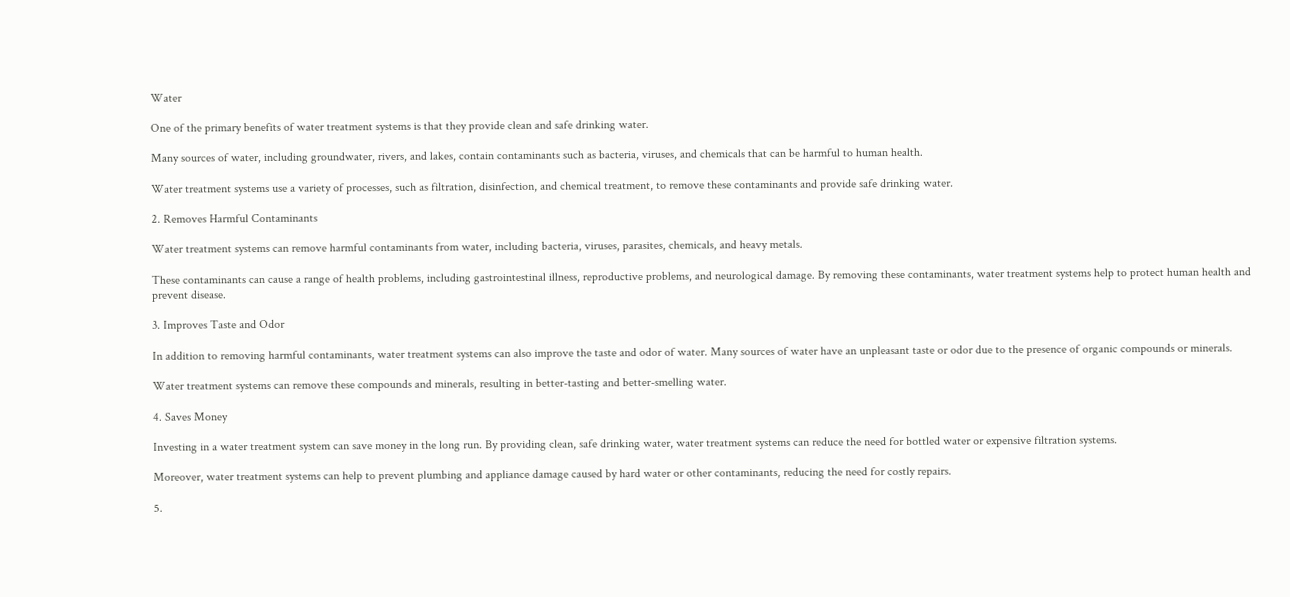Water

One of the primary benefits of water treatment systems is that they provide clean and safe drinking water.

Many sources of water, including groundwater, rivers, and lakes, contain contaminants such as bacteria, viruses, and chemicals that can be harmful to human health.

Water treatment systems use a variety of processes, such as filtration, disinfection, and chemical treatment, to remove these contaminants and provide safe drinking water.

2. Removes Harmful Contaminants

Water treatment systems can remove harmful contaminants from water, including bacteria, viruses, parasites, chemicals, and heavy metals.

These contaminants can cause a range of health problems, including gastrointestinal illness, reproductive problems, and neurological damage. By removing these contaminants, water treatment systems help to protect human health and prevent disease.

3. Improves Taste and Odor

In addition to removing harmful contaminants, water treatment systems can also improve the taste and odor of water. Many sources of water have an unpleasant taste or odor due to the presence of organic compounds or minerals.

Water treatment systems can remove these compounds and minerals, resulting in better-tasting and better-smelling water.

4. Saves Money

Investing in a water treatment system can save money in the long run. By providing clean, safe drinking water, water treatment systems can reduce the need for bottled water or expensive filtration systems.

Moreover, water treatment systems can help to prevent plumbing and appliance damage caused by hard water or other contaminants, reducing the need for costly repairs.

5.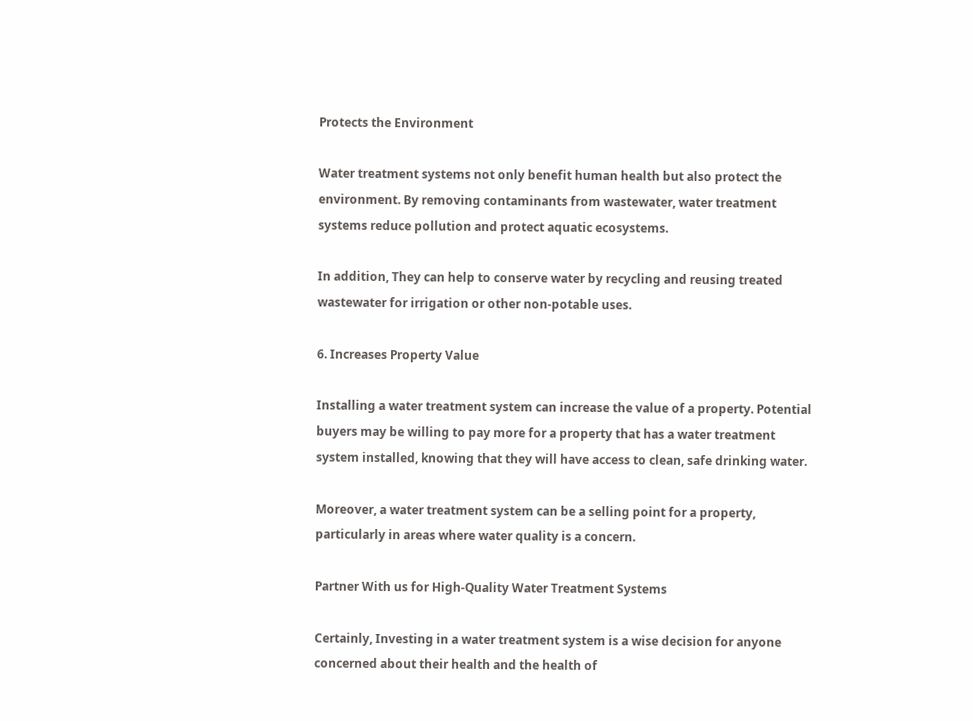Protects the Environment

Water treatment systems not only benefit human health but also protect the environment. By removing contaminants from wastewater, water treatment systems reduce pollution and protect aquatic ecosystems.

In addition, They can help to conserve water by recycling and reusing treated wastewater for irrigation or other non-potable uses.

6. Increases Property Value

Installing a water treatment system can increase the value of a property. Potential buyers may be willing to pay more for a property that has a water treatment system installed, knowing that they will have access to clean, safe drinking water.

Moreover, a water treatment system can be a selling point for a property, particularly in areas where water quality is a concern.

Partner With us for High-Quality Water Treatment Systems

Certainly, Investing in a water treatment system is a wise decision for anyone concerned about their health and the health of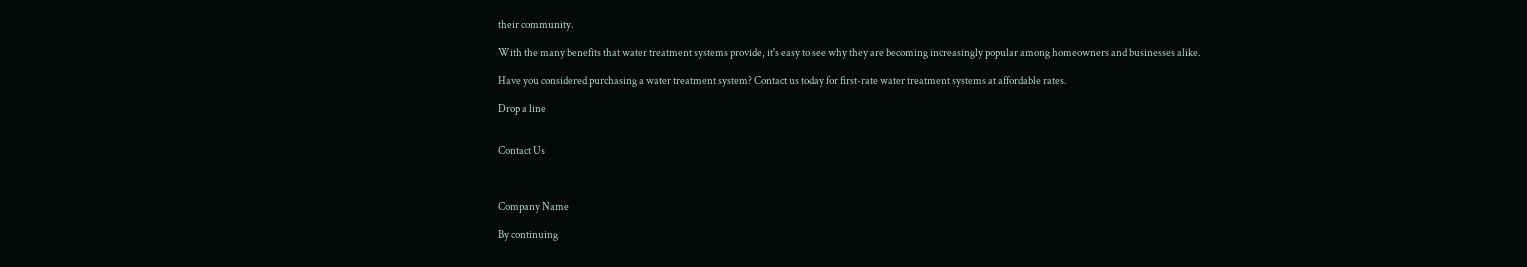their community.

With the many benefits that water treatment systems provide, it's easy to see why they are becoming increasingly popular among homeowners and businesses alike.

Have you considered purchasing a water treatment system? Contact us today for first-rate water treatment systems at affordable rates.

Drop a line


Contact Us



Company Name

By continuing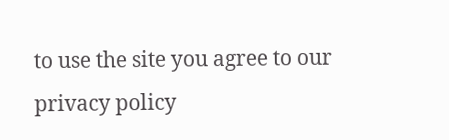to use the site you agree to our privacy policy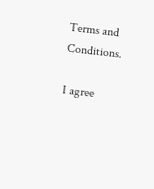Terms and Conditions.

I agree